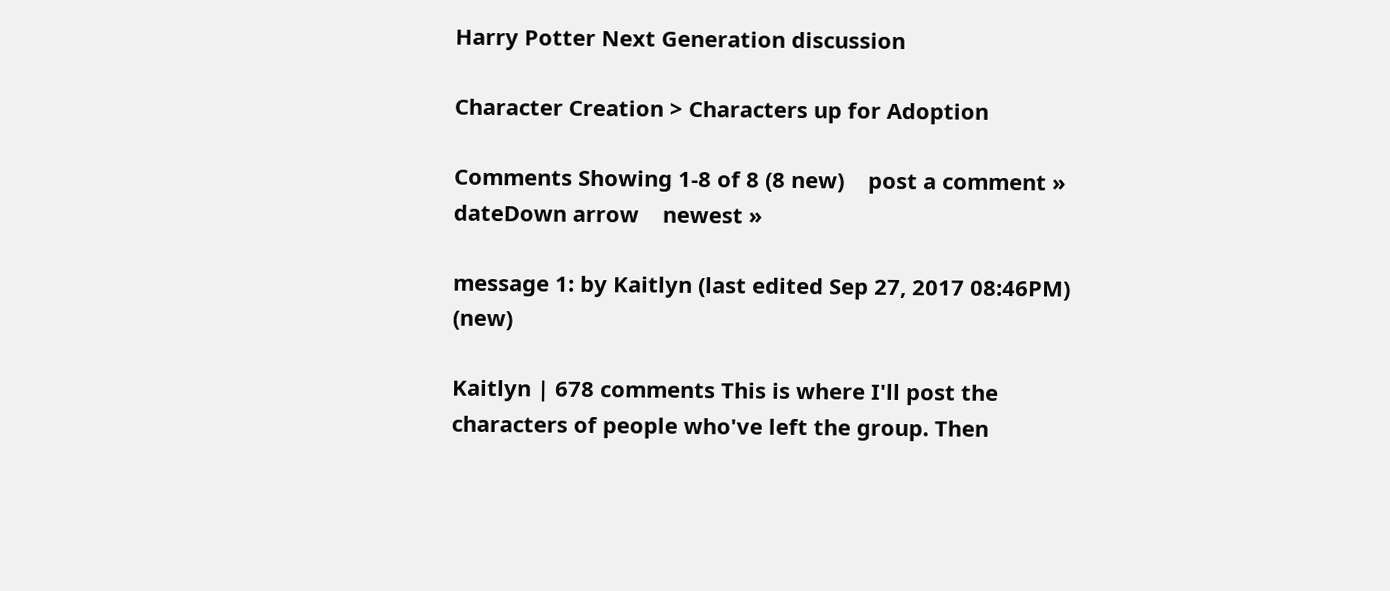Harry Potter Next Generation discussion

Character Creation > Characters up for Adoption

Comments Showing 1-8 of 8 (8 new)    post a comment »
dateDown arrow    newest »

message 1: by Kaitlyn (last edited Sep 27, 2017 08:46PM) (new)

Kaitlyn | 678 comments This is where I'll post the characters of people who've left the group. Then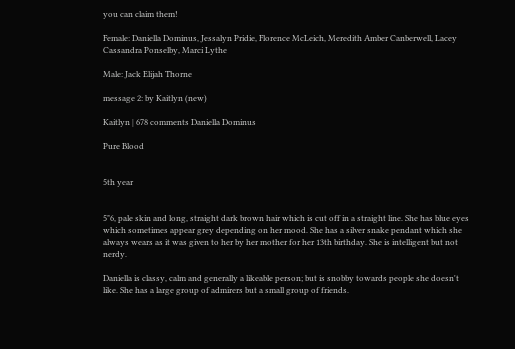you can claim them!

Female: Daniella Dominus, Jessalyn Pridie, Florence McLeich, Meredith Amber Canberwell, Lacey Cassandra Ponselby, Marci Lythe

Male: Jack Elijah Thorne

message 2: by Kaitlyn (new)

Kaitlyn | 678 comments Daniella Dominus

Pure Blood


5th year


5"6, pale skin and long, straight dark brown hair which is cut off in a straight line. She has blue eyes which sometimes appear grey depending on her mood. She has a silver snake pendant which she always wears as it was given to her by her mother for her 13th birthday. She is intelligent but not nerdy.

Daniella is classy, calm and generally a likeable person; but is snobby towards people she doesn't like. She has a large group of admirers but a small group of friends.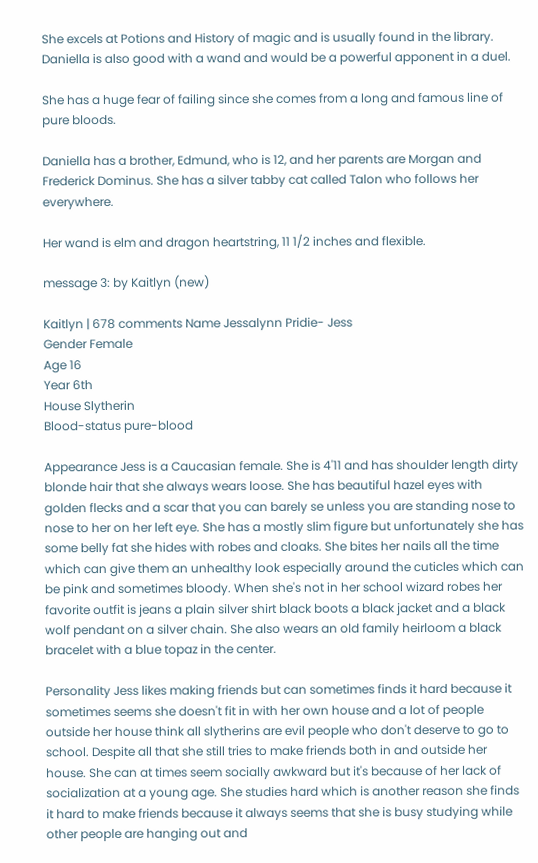She excels at Potions and History of magic and is usually found in the library. Daniella is also good with a wand and would be a powerful apponent in a duel.

She has a huge fear of failing since she comes from a long and famous line of pure bloods.

Daniella has a brother, Edmund, who is 12, and her parents are Morgan and Frederick Dominus. She has a silver tabby cat called Talon who follows her everywhere.

Her wand is elm and dragon heartstring, 11 1/2 inches and flexible.

message 3: by Kaitlyn (new)

Kaitlyn | 678 comments Name Jessalynn Pridie- Jess
Gender Female
Age 16
Year 6th
House Slytherin
Blood-status pure-blood

Appearance Jess is a Caucasian female. She is 4'11 and has shoulder length dirty blonde hair that she always wears loose. She has beautiful hazel eyes with golden flecks and a scar that you can barely se unless you are standing nose to nose to her on her left eye. She has a mostly slim figure but unfortunately she has some belly fat she hides with robes and cloaks. She bites her nails all the time which can give them an unhealthy look especially around the cuticles which can be pink and sometimes bloody. When she's not in her school wizard robes her favorite outfit is jeans a plain silver shirt black boots a black jacket and a black wolf pendant on a silver chain. She also wears an old family heirloom a black bracelet with a blue topaz in the center.

Personality Jess likes making friends but can sometimes finds it hard because it sometimes seems she doesn't fit in with her own house and a lot of people outside her house think all slytherins are evil people who don't deserve to go to school. Despite all that she still tries to make friends both in and outside her house. She can at times seem socially awkward but it's because of her lack of socialization at a young age. She studies hard which is another reason she finds it hard to make friends because it always seems that she is busy studying while other people are hanging out and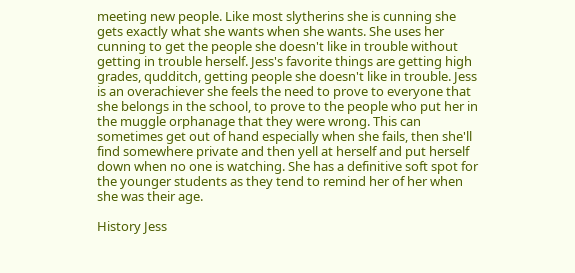meeting new people. Like most slytherins she is cunning she gets exactly what she wants when she wants. She uses her cunning to get the people she doesn't like in trouble without getting in trouble herself. Jess's favorite things are getting high grades, qudditch, getting people she doesn't like in trouble. Jess is an overachiever she feels the need to prove to everyone that she belongs in the school, to prove to the people who put her in the muggle orphanage that they were wrong. This can sometimes get out of hand especially when she fails, then she'll find somewhere private and then yell at herself and put herself down when no one is watching. She has a definitive soft spot for the younger students as they tend to remind her of her when she was their age.

History Jess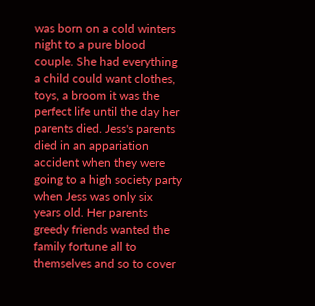was born on a cold winters night to a pure blood couple. She had everything a child could want clothes, toys, a broom it was the perfect life until the day her parents died. Jess's parents died in an appariation accident when they were going to a high society party when Jess was only six years old. Her parents greedy friends wanted the family fortune all to themselves and so to cover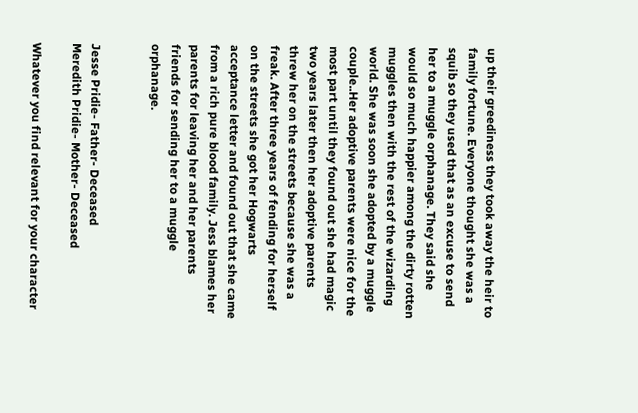up their greediness they took away the heir to family fortune. Everyone thought she was a squib so they used that as an excuse to send her to a muggle orphanage. They said she would so much happier among the dirty rotten muggles then with the rest of the wizarding world. She was soon she adopted by a muggle couple..Her adoptive parents were nice for the most part until they found out she had magic two years later then her adoptive parents threw her on the streets because she was a freak. After three years of fending for herself on the streets she got her Hogwarts acceptance letter and found out that she came from a rich pure blood family. Jess blames her parents for leaving her and her parents friends for sending her to a muggle orphanage.


Jesse Pridie- Father- Deceased
Meredith Pridie- Mother- Deceased

Whatever you find relevant for your character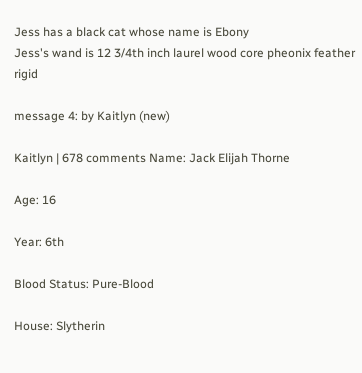Jess has a black cat whose name is Ebony
Jess's wand is 12 3/4th inch laurel wood core pheonix feather rigid

message 4: by Kaitlyn (new)

Kaitlyn | 678 comments Name: Jack Elijah Thorne

Age: 16

Year: 6th

Blood Status: Pure-Blood

House: Slytherin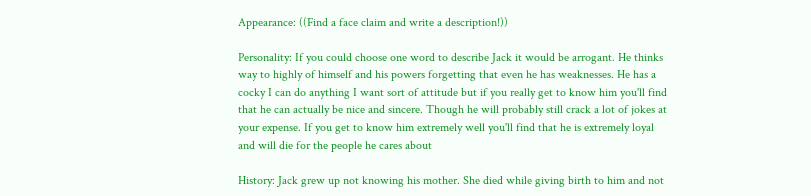Appearance: ((Find a face claim and write a description!))

Personality: If you could choose one word to describe Jack it would be arrogant. He thinks way to highly of himself and his powers forgetting that even he has weaknesses. He has a cocky I can do anything I want sort of attitude but if you really get to know him you'll find that he can actually be nice and sincere. Though he will probably still crack a lot of jokes at your expense. If you get to know him extremely well you'll find that he is extremely loyal and will die for the people he cares about

History: Jack grew up not knowing his mother. She died while giving birth to him and not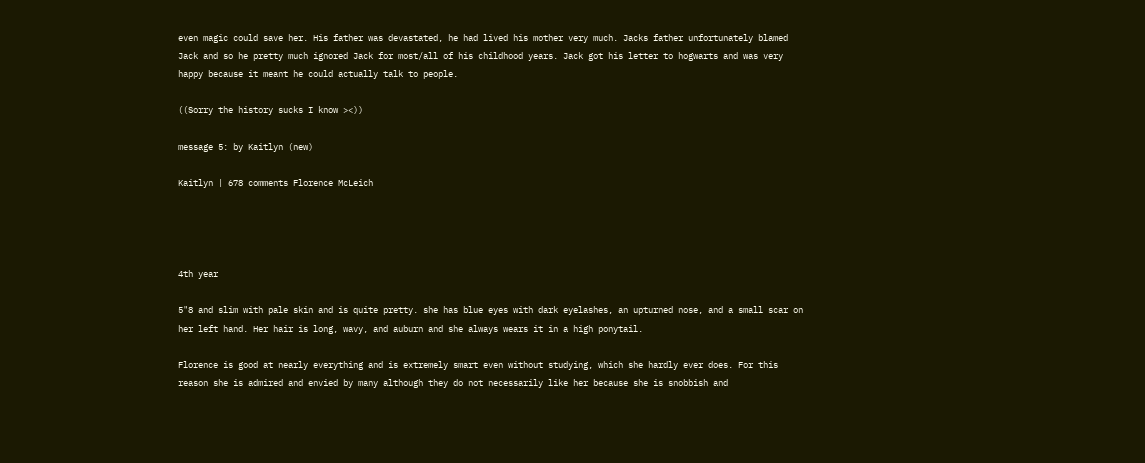even magic could save her. His father was devastated, he had lived his mother very much. Jacks father unfortunately blamed Jack and so he pretty much ignored Jack for most/all of his childhood years. Jack got his letter to hogwarts and was very happy because it meant he could actually talk to people.

((Sorry the history sucks I know ><))

message 5: by Kaitlyn (new)

Kaitlyn | 678 comments Florence McLeich




4th year

5"8 and slim with pale skin and is quite pretty. she has blue eyes with dark eyelashes, an upturned nose, and a small scar on her left hand. Her hair is long, wavy, and auburn and she always wears it in a high ponytail.

Florence is good at nearly everything and is extremely smart even without studying, which she hardly ever does. For this reason she is admired and envied by many although they do not necessarily like her because she is snobbish and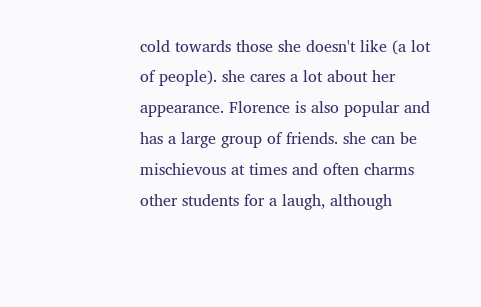cold towards those she doesn't like (a lot of people). she cares a lot about her appearance. Florence is also popular and has a large group of friends. she can be mischievous at times and often charms other students for a laugh, although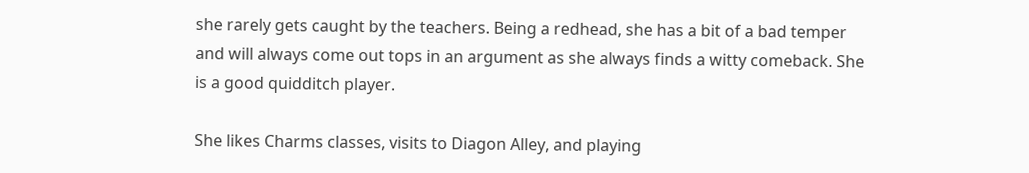she rarely gets caught by the teachers. Being a redhead, she has a bit of a bad temper and will always come out tops in an argument as she always finds a witty comeback. She is a good quidditch player.

She likes Charms classes, visits to Diagon Alley, and playing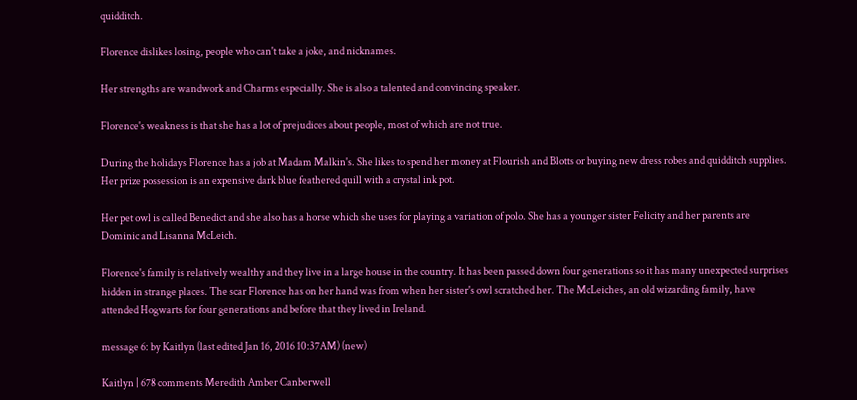quidditch.

Florence dislikes losing, people who can't take a joke, and nicknames.

Her strengths are wandwork and Charms especially. She is also a talented and convincing speaker.

Florence's weakness is that she has a lot of prejudices about people, most of which are not true.

During the holidays Florence has a job at Madam Malkin's. She likes to spend her money at Flourish and Blotts or buying new dress robes and quidditch supplies. Her prize possession is an expensive dark blue feathered quill with a crystal ink pot.

Her pet owl is called Benedict and she also has a horse which she uses for playing a variation of polo. She has a younger sister Felicity and her parents are Dominic and Lisanna McLeich.

Florence's family is relatively wealthy and they live in a large house in the country. It has been passed down four generations so it has many unexpected surprises hidden in strange places. The scar Florence has on her hand was from when her sister's owl scratched her. The McLeiches, an old wizarding family, have attended Hogwarts for four generations and before that they lived in Ireland.

message 6: by Kaitlyn (last edited Jan 16, 2016 10:37AM) (new)

Kaitlyn | 678 comments Meredith Amber Canberwell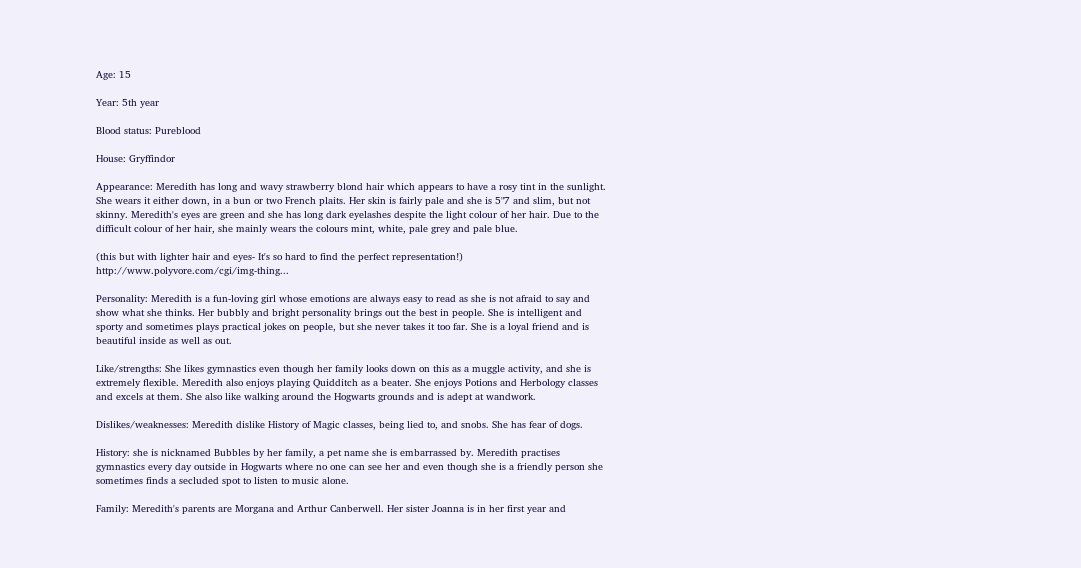Age: 15

Year: 5th year

Blood status: Pureblood

House: Gryffindor

Appearance: Meredith has long and wavy strawberry blond hair which appears to have a rosy tint in the sunlight. She wears it either down, in a bun or two French plaits. Her skin is fairly pale and she is 5"7 and slim, but not skinny. Meredith's eyes are green and she has long dark eyelashes despite the light colour of her hair. Due to the difficult colour of her hair, she mainly wears the colours mint, white, pale grey and pale blue.

(this but with lighter hair and eyes- It's so hard to find the perfect representation!) http://www.polyvore.com/cgi/img-thing...

Personality: Meredith is a fun-loving girl whose emotions are always easy to read as she is not afraid to say and show what she thinks. Her bubbly and bright personality brings out the best in people. She is intelligent and sporty and sometimes plays practical jokes on people, but she never takes it too far. She is a loyal friend and is beautiful inside as well as out.

Like/strengths: She likes gymnastics even though her family looks down on this as a muggle activity, and she is extremely flexible. Meredith also enjoys playing Quidditch as a beater. She enjoys Potions and Herbology classes and excels at them. She also like walking around the Hogwarts grounds and is adept at wandwork.

Dislikes/weaknesses: Meredith dislike History of Magic classes, being lied to, and snobs. She has fear of dogs.

History: she is nicknamed Bubbles by her family, a pet name she is embarrassed by. Meredith practises gymnastics every day outside in Hogwarts where no one can see her and even though she is a friendly person she sometimes finds a secluded spot to listen to music alone.

Family: Meredith's parents are Morgana and Arthur Canberwell. Her sister Joanna is in her first year and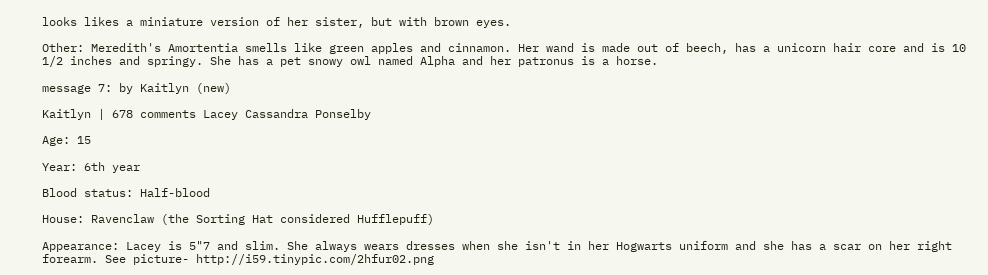looks likes a miniature version of her sister, but with brown eyes.

Other: Meredith's Amortentia smells like green apples and cinnamon. Her wand is made out of beech, has a unicorn hair core and is 10 1/2 inches and springy. She has a pet snowy owl named Alpha and her patronus is a horse.

message 7: by Kaitlyn (new)

Kaitlyn | 678 comments Lacey Cassandra Ponselby

Age: 15

Year: 6th year

Blood status: Half-blood

House: Ravenclaw (the Sorting Hat considered Hufflepuff)

Appearance: Lacey is 5"7 and slim. She always wears dresses when she isn't in her Hogwarts uniform and she has a scar on her right forearm. See picture- http://i59.tinypic.com/2hfur02.png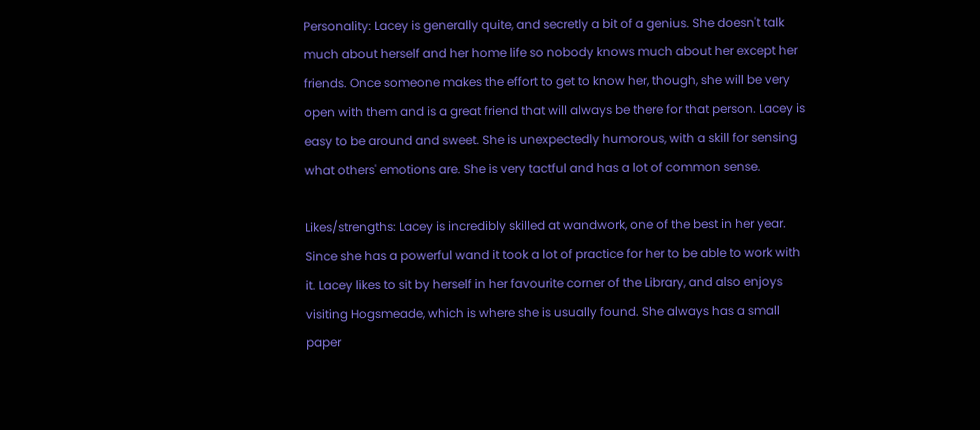Personality: Lacey is generally quite, and secretly a bit of a genius. She doesn't talk much about herself and her home life so nobody knows much about her except her friends. Once someone makes the effort to get to know her, though, she will be very open with them and is a great friend that will always be there for that person. Lacey is easy to be around and sweet. She is unexpectedly humorous, with a skill for sensing what others' emotions are. She is very tactful and has a lot of common sense.

Likes/strengths: Lacey is incredibly skilled at wandwork, one of the best in her year. Since she has a powerful wand it took a lot of practice for her to be able to work with it. Lacey likes to sit by herself in her favourite corner of the Library, and also enjoys visiting Hogsmeade, which is where she is usually found. She always has a small paper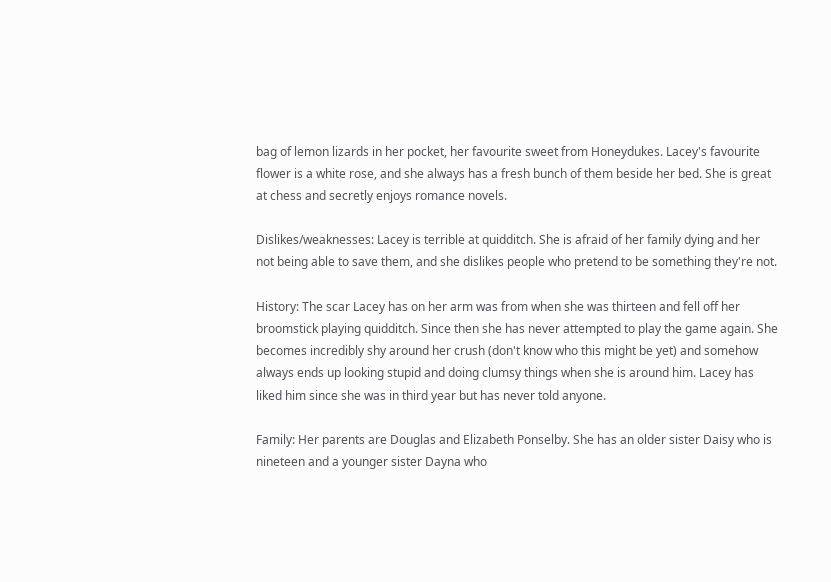bag of lemon lizards in her pocket, her favourite sweet from Honeydukes. Lacey's favourite flower is a white rose, and she always has a fresh bunch of them beside her bed. She is great at chess and secretly enjoys romance novels.

Dislikes/weaknesses: Lacey is terrible at quidditch. She is afraid of her family dying and her not being able to save them, and she dislikes people who pretend to be something they're not.

History: The scar Lacey has on her arm was from when she was thirteen and fell off her broomstick playing quidditch. Since then she has never attempted to play the game again. She becomes incredibly shy around her crush (don't know who this might be yet) and somehow always ends up looking stupid and doing clumsy things when she is around him. Lacey has liked him since she was in third year but has never told anyone.

Family: Her parents are Douglas and Elizabeth Ponselby. She has an older sister Daisy who is nineteen and a younger sister Dayna who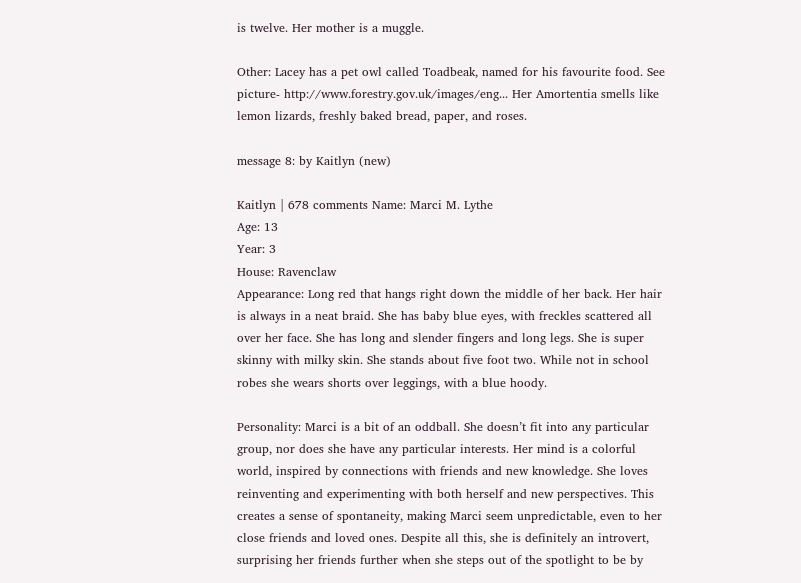is twelve. Her mother is a muggle.

Other: Lacey has a pet owl called Toadbeak, named for his favourite food. See picture- http://www.forestry.gov.uk/images/eng... Her Amortentia smells like lemon lizards, freshly baked bread, paper, and roses.

message 8: by Kaitlyn (new)

Kaitlyn | 678 comments Name: Marci M. Lythe
Age: 13
Year: 3
House: Ravenclaw
Appearance: Long red that hangs right down the middle of her back. Her hair is always in a neat braid. She has baby blue eyes, with freckles scattered all over her face. She has long and slender fingers and long legs. She is super skinny with milky skin. She stands about five foot two. While not in school robes she wears shorts over leggings, with a blue hoody.

Personality: Marci is a bit of an oddball. She doesn’t fit into any particular group, nor does she have any particular interests. Her mind is a colorful world, inspired by connections with friends and new knowledge. She loves reinventing and experimenting with both herself and new perspectives. This creates a sense of spontaneity, making Marci seem unpredictable, even to her close friends and loved ones. Despite all this, she is definitely an introvert, surprising her friends further when she steps out of the spotlight to be by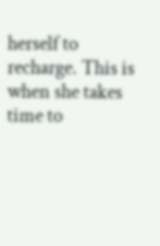herself to recharge. This is when she takes time to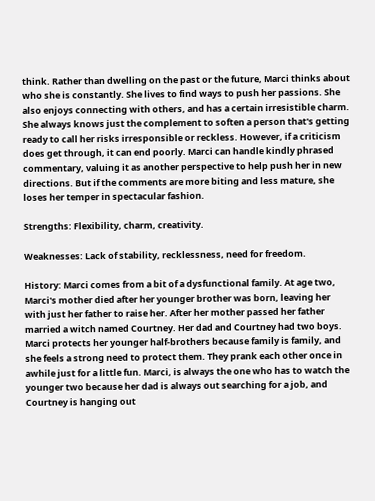think. Rather than dwelling on the past or the future, Marci thinks about who she is constantly. She lives to find ways to push her passions. She also enjoys connecting with others, and has a certain irresistible charm. She always knows just the complement to soften a person that's getting ready to call her risks irresponsible or reckless. However, if a criticism does get through, it can end poorly. Marci can handle kindly phrased commentary, valuing it as another perspective to help push her in new directions. But if the comments are more biting and less mature, she loses her temper in spectacular fashion.

Strengths: Flexibility, charm, creativity.

Weaknesses: Lack of stability, recklessness, need for freedom.

History: Marci comes from a bit of a dysfunctional family. At age two, Marci's mother died after her younger brother was born, leaving her with just her father to raise her. After her mother passed her father married a witch named Courtney. Her dad and Courtney had two boys. Marci protects her younger half-brothers because family is family, and she feels a strong need to protect them. They prank each other once in awhile just for a little fun. Marci, is always the one who has to watch the younger two because her dad is always out searching for a job, and Courtney is hanging out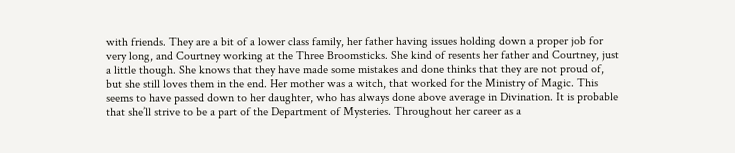with friends. They are a bit of a lower class family, her father having issues holding down a proper job for very long, and Courtney working at the Three Broomsticks. She kind of resents her father and Courtney, just a little though. She knows that they have made some mistakes and done thinks that they are not proud of, but she still loves them in the end. Her mother was a witch, that worked for the Ministry of Magic. This seems to have passed down to her daughter, who has always done above average in Divination. It is probable that she’ll strive to be a part of the Department of Mysteries. Throughout her career as a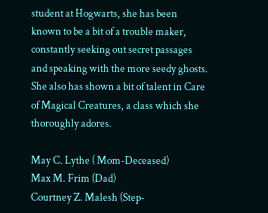student at Hogwarts, she has been known to be a bit of a trouble maker, constantly seeking out secret passages and speaking with the more seedy ghosts. She also has shown a bit of talent in Care of Magical Creatures, a class which she thoroughly adores.

May C. Lythe ( Mom-Deceased)
Max M. Frim (Dad)
Courtney Z. Malesh (Step-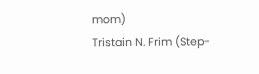mom)
Tristain N. Frim (Step-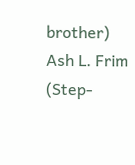brother)
Ash L. Frim (Step-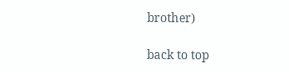brother)

back to top